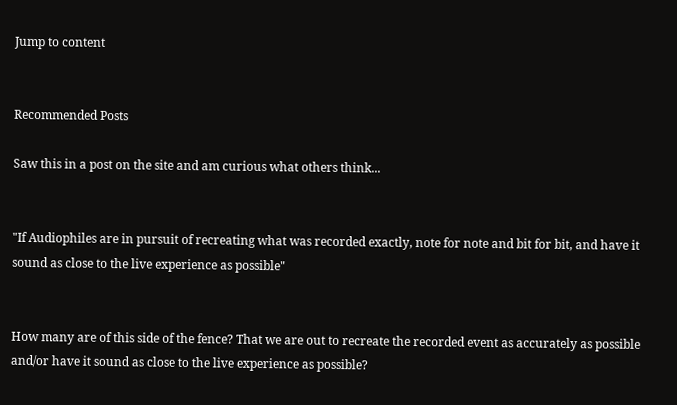Jump to content


Recommended Posts

Saw this in a post on the site and am curious what others think...


"If Audiophiles are in pursuit of recreating what was recorded exactly, note for note and bit for bit, and have it sound as close to the live experience as possible"


How many are of this side of the fence? That we are out to recreate the recorded event as accurately as possible and/or have it sound as close to the live experience as possible?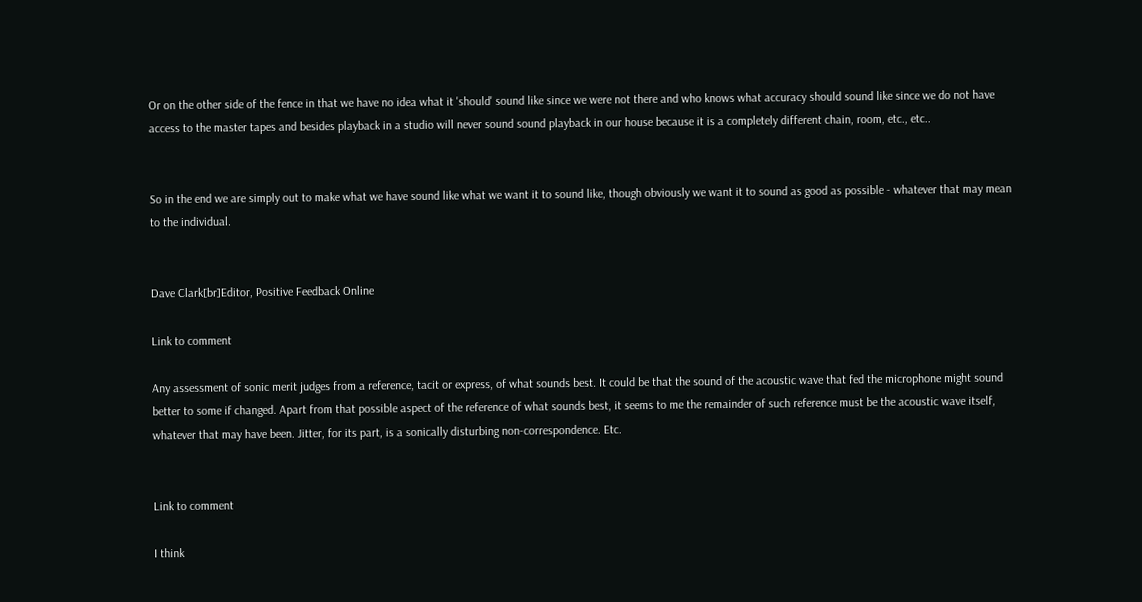Or on the other side of the fence in that we have no idea what it 'should' sound like since we were not there and who knows what accuracy should sound like since we do not have access to the master tapes and besides playback in a studio will never sound sound playback in our house because it is a completely different chain, room, etc., etc..


So in the end we are simply out to make what we have sound like what we want it to sound like, though obviously we want it to sound as good as possible - whatever that may mean to the individual.


Dave Clark[br]Editor, Positive Feedback Online

Link to comment

Any assessment of sonic merit judges from a reference, tacit or express, of what sounds best. It could be that the sound of the acoustic wave that fed the microphone might sound better to some if changed. Apart from that possible aspect of the reference of what sounds best, it seems to me the remainder of such reference must be the acoustic wave itself, whatever that may have been. Jitter, for its part, is a sonically disturbing non-correspondence. Etc.


Link to comment

I think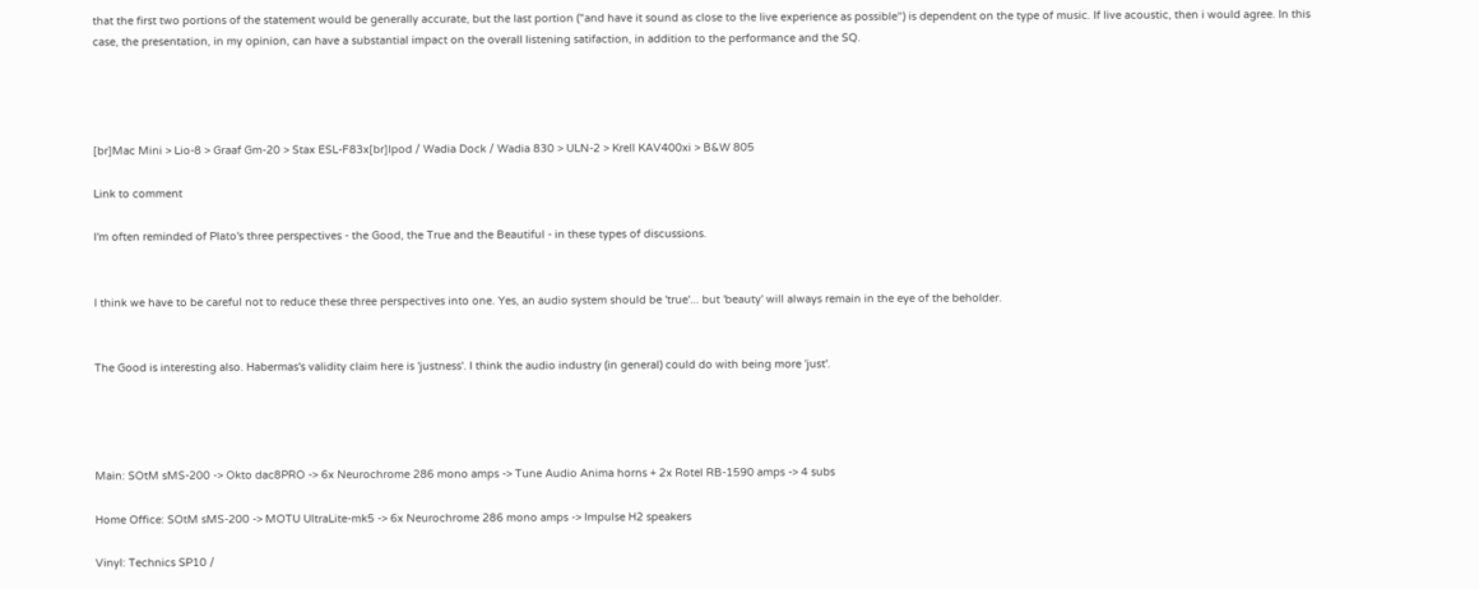that the first two portions of the statement would be generally accurate, but the last portion ("and have it sound as close to the live experience as possible") is dependent on the type of music. If live acoustic, then i would agree. In this case, the presentation, in my opinion, can have a substantial impact on the overall listening satifaction, in addition to the performance and the SQ.




[br]Mac Mini > Lio-8 > Graaf Gm-20 > Stax ESL-F83x[br]Ipod / Wadia Dock / Wadia 830 > ULN-2 > Krell KAV400xi > B&W 805

Link to comment

I'm often reminded of Plato's three perspectives - the Good, the True and the Beautiful - in these types of discussions.


I think we have to be careful not to reduce these three perspectives into one. Yes, an audio system should be 'true'... but 'beauty' will always remain in the eye of the beholder.


The Good is interesting also. Habermas's validity claim here is 'justness'. I think the audio industry (in general) could do with being more 'just'.




Main: SOtM sMS-200 -> Okto dac8PRO -> 6x Neurochrome 286 mono amps -> Tune Audio Anima horns + 2x Rotel RB-1590 amps -> 4 subs

Home Office: SOtM sMS-200 -> MOTU UltraLite-mk5 -> 6x Neurochrome 286 mono amps -> Impulse H2 speakers

Vinyl: Technics SP10 /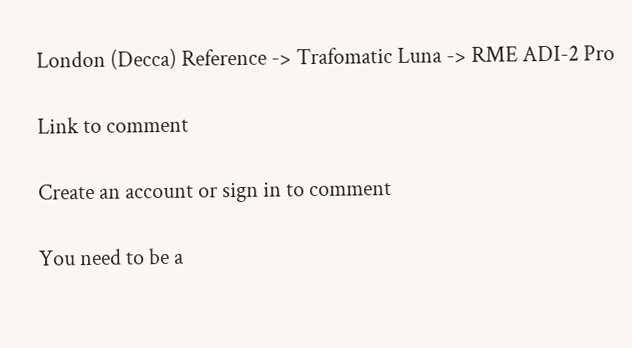London (Decca) Reference -> Trafomatic Luna -> RME ADI-2 Pro

Link to comment

Create an account or sign in to comment

You need to be a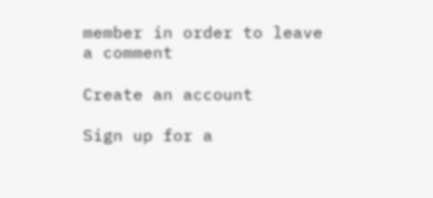member in order to leave a comment

Create an account

Sign up for a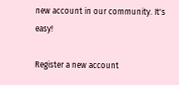new account in our community. It's easy!

Register a new account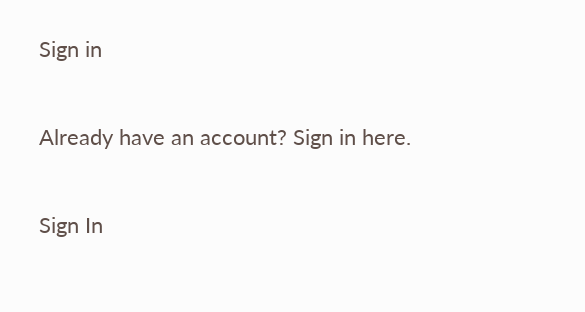Sign in

Already have an account? Sign in here.

Sign In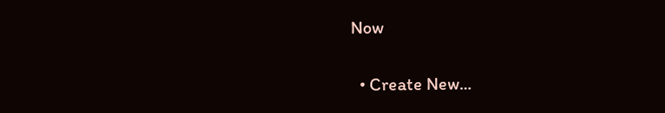Now

  • Create New...